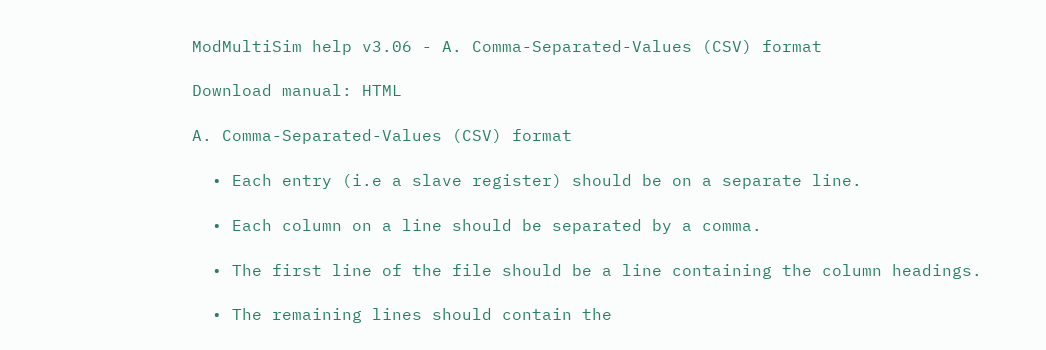ModMultiSim help v3.06 - A. Comma-Separated-Values (CSV) format

Download manual: HTML

A. Comma-Separated-Values (CSV) format

  • Each entry (i.e a slave register) should be on a separate line.

  • Each column on a line should be separated by a comma.

  • The first line of the file should be a line containing the column headings.

  • The remaining lines should contain the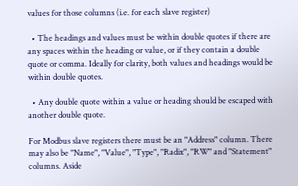values for those columns (i.e. for each slave register)

  • The headings and values must be within double quotes if there are any spaces within the heading or value, or if they contain a double quote or comma. Ideally for clarity, both values and headings would be within double quotes.

  • Any double quote within a value or heading should be escaped with another double quote.

For Modbus slave registers there must be an "Address" column. There may also be "Name", "Value", "Type", "Radix", "RW" and "Statement" columns. Aside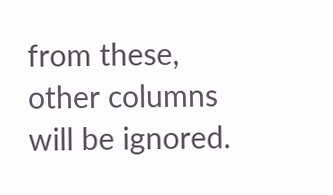from these, other columns will be ignored.